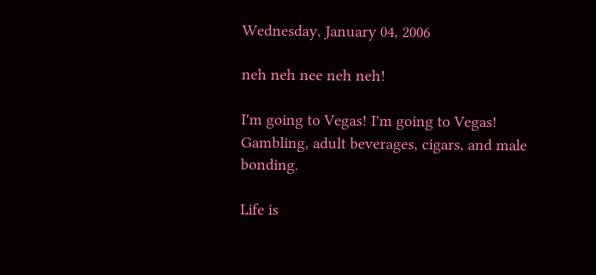Wednesday, January 04, 2006

neh neh nee neh neh!

I'm going to Vegas! I'm going to Vegas!
Gambling, adult beverages, cigars, and male bonding.

Life is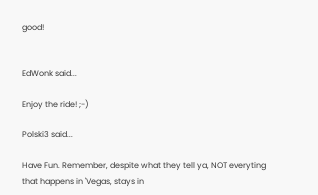good!


EdWonk said...

Enjoy the ride! ;-)

Polski3 said...

Have Fun. Remember, despite what they tell ya, NOT everyting that happens in 'Vegas, stays in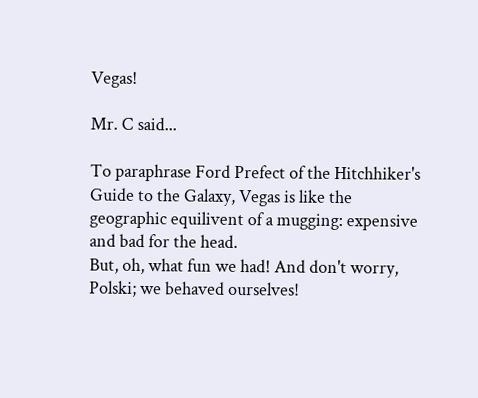Vegas!

Mr. C said...

To paraphrase Ford Prefect of the Hitchhiker's Guide to the Galaxy, Vegas is like the geographic equilivent of a mugging: expensive and bad for the head.
But, oh, what fun we had! And don't worry, Polski; we behaved ourselves!